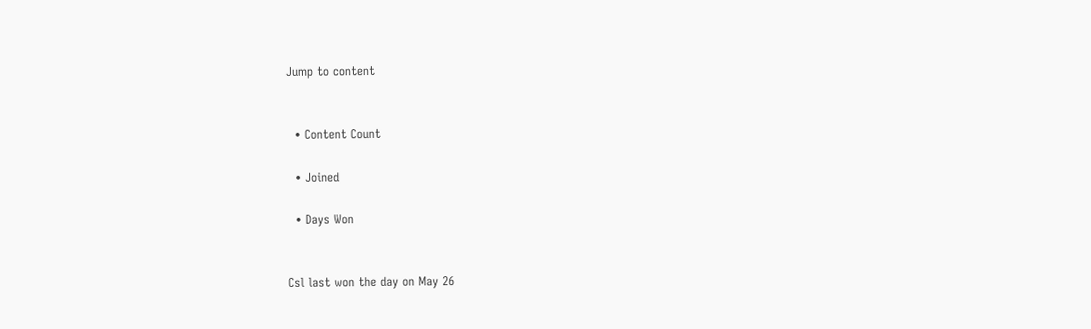Jump to content


  • Content Count

  • Joined

  • Days Won


Csl last won the day on May 26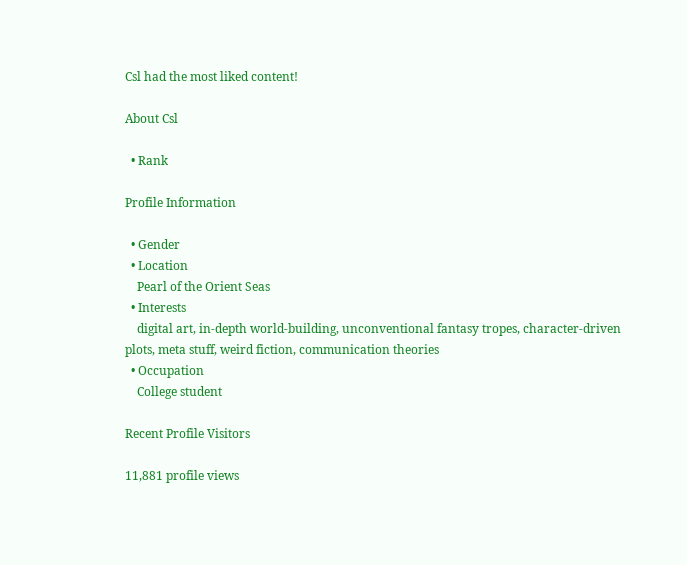Csl had the most liked content!

About Csl

  • Rank

Profile Information

  • Gender
  • Location
    Pearl of the Orient Seas
  • Interests
    digital art, in-depth world-building, unconventional fantasy tropes, character-driven plots, meta stuff, weird fiction, communication theories
  • Occupation
    College student

Recent Profile Visitors

11,881 profile views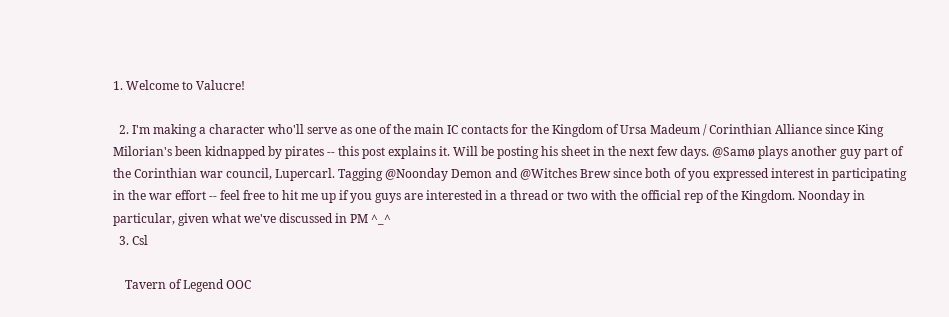1. Welcome to Valucre!

  2. I'm making a character who'll serve as one of the main IC contacts for the Kingdom of Ursa Madeum / Corinthian Alliance since King Milorian's been kidnapped by pirates -- this post explains it. Will be posting his sheet in the next few days. @Samø plays another guy part of the Corinthian war council, Lupercarl. Tagging @Noonday Demon and @Witches Brew since both of you expressed interest in participating in the war effort -- feel free to hit me up if you guys are interested in a thread or two with the official rep of the Kingdom. Noonday in particular, given what we've discussed in PM ^_^
  3. Csl

    Tavern of Legend OOC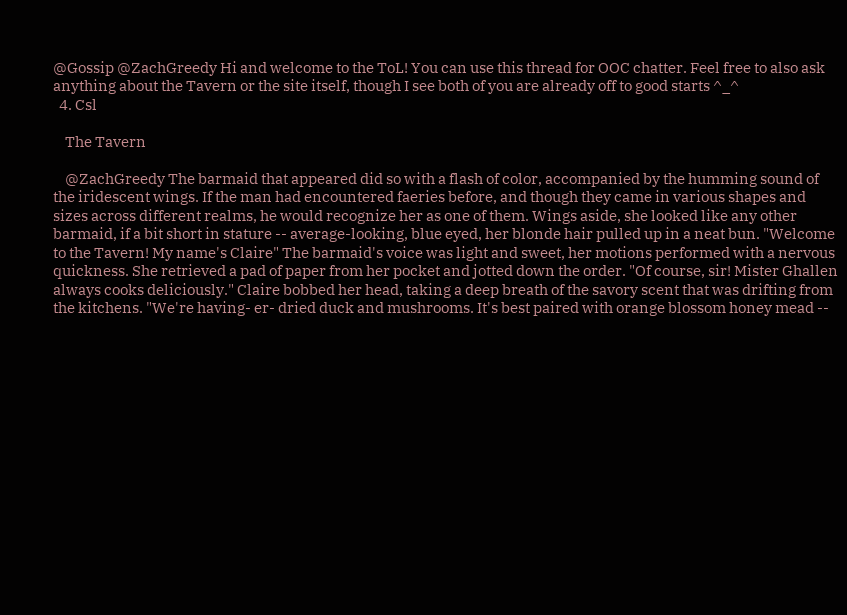@Gossip @ZachGreedy Hi and welcome to the ToL! You can use this thread for OOC chatter. Feel free to also ask anything about the Tavern or the site itself, though I see both of you are already off to good starts ^_^
  4. Csl

    The Tavern

    @ZachGreedy The barmaid that appeared did so with a flash of color, accompanied by the humming sound of the iridescent wings. If the man had encountered faeries before, and though they came in various shapes and sizes across different realms, he would recognize her as one of them. Wings aside, she looked like any other barmaid, if a bit short in stature -- average-looking, blue eyed, her blonde hair pulled up in a neat bun. "Welcome to the Tavern! My name's Claire" The barmaid's voice was light and sweet, her motions performed with a nervous quickness. She retrieved a pad of paper from her pocket and jotted down the order. "Of course, sir! Mister Ghallen always cooks deliciously." Claire bobbed her head, taking a deep breath of the savory scent that was drifting from the kitchens. "We're having- er- dried duck and mushrooms. It's best paired with orange blossom honey mead --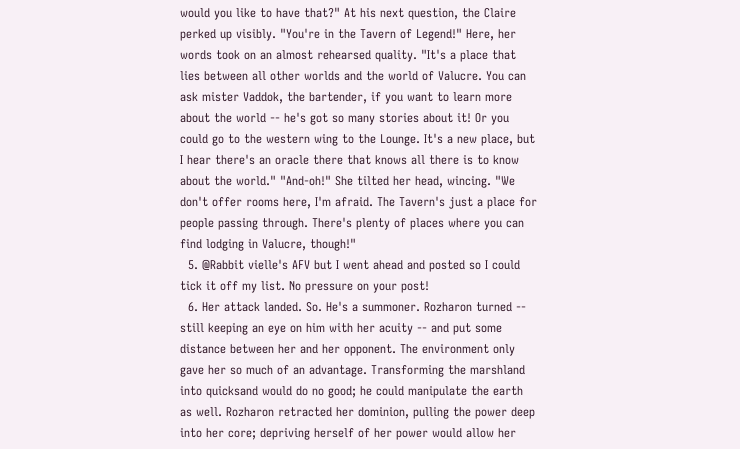would you like to have that?" At his next question, the Claire perked up visibly. "You're in the Tavern of Legend!" Here, her words took on an almost rehearsed quality. "It's a place that lies between all other worlds and the world of Valucre. You can ask mister Vaddok, the bartender, if you want to learn more about the world -- he's got so many stories about it! Or you could go to the western wing to the Lounge. It's a new place, but I hear there's an oracle there that knows all there is to know about the world." "And-oh!" She tilted her head, wincing. "We don't offer rooms here, I'm afraid. The Tavern's just a place for people passing through. There's plenty of places where you can find lodging in Valucre, though!"
  5. @Rabbit vielle's AFV but I went ahead and posted so I could tick it off my list. No pressure on your post!
  6. Her attack landed. So. He's a summoner. Rozharon turned -- still keeping an eye on him with her acuity -- and put some distance between her and her opponent. The environment only gave her so much of an advantage. Transforming the marshland into quicksand would do no good; he could manipulate the earth as well. Rozharon retracted her dominion, pulling the power deep into her core; depriving herself of her power would allow her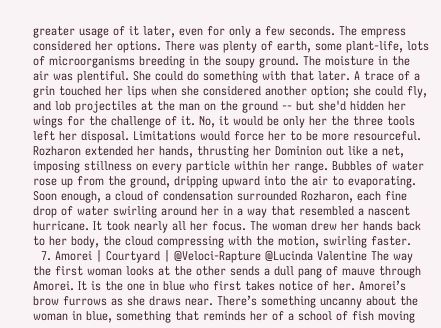greater usage of it later, even for only a few seconds. The empress considered her options. There was plenty of earth, some plant-life, lots of microorganisms breeding in the soupy ground. The moisture in the air was plentiful. She could do something with that later. A trace of a grin touched her lips when she considered another option; she could fly, and lob projectiles at the man on the ground -- but she'd hidden her wings for the challenge of it. No, it would be only her the three tools left her disposal. Limitations would force her to be more resourceful. Rozharon extended her hands, thrusting her Dominion out like a net, imposing stillness on every particle within her range. Bubbles of water rose up from the ground, dripping upward into the air to evaporating. Soon enough, a cloud of condensation surrounded Rozharon, each fine drop of water swirling around her in a way that resembled a nascent hurricane. It took nearly all her focus. The woman drew her hands back to her body, the cloud compressing with the motion, swirling faster.
  7. Amorei | Courtyard | @Veloci-Rapture @Lucinda Valentine The way the first woman looks at the other sends a dull pang of mauve through Amorei. It is the one in blue who first takes notice of her. Amorei’s brow furrows as she draws near. There’s something uncanny about the woman in blue, something that reminds her of a school of fish moving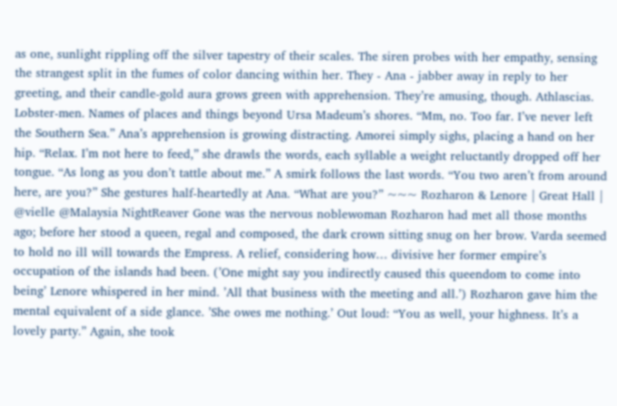as one, sunlight rippling off the silver tapestry of their scales. The siren probes with her empathy, sensing the strangest split in the fumes of color dancing within her. They - Ana - jabber away in reply to her greeting, and their candle-gold aura grows green with apprehension. They’re amusing, though. Athlascias. Lobster-men. Names of places and things beyond Ursa Madeum’s shores. “Mm, no. Too far. I’ve never left the Southern Sea.” Ana’s apprehension is growing distracting. Amorei simply sighs, placing a hand on her hip. “Relax. I’m not here to feed,” she drawls the words, each syllable a weight reluctantly dropped off her tongue. “As long as you don’t tattle about me.” A smirk follows the last words. “You two aren’t from around here, are you?” She gestures half-heartedly at Ana. “What are you?” ~~~ Rozharon & Lenore | Great Hall | @vielle @Malaysia NightReaver Gone was the nervous noblewoman Rozharon had met all those months ago; before her stood a queen, regal and composed, the dark crown sitting snug on her brow. Varda seemed to hold no ill will towards the Empress. A relief, considering how… divisive her former empire’s occupation of the islands had been. (’One might say you indirectly caused this queendom to come into being’ Lenore whispered in her mind. ’All that business with the meeting and all.’) Rozharon gave him the mental equivalent of a side glance. ’She owes me nothing.’ Out loud: “You as well, your highness. It’s a lovely party.” Again, she took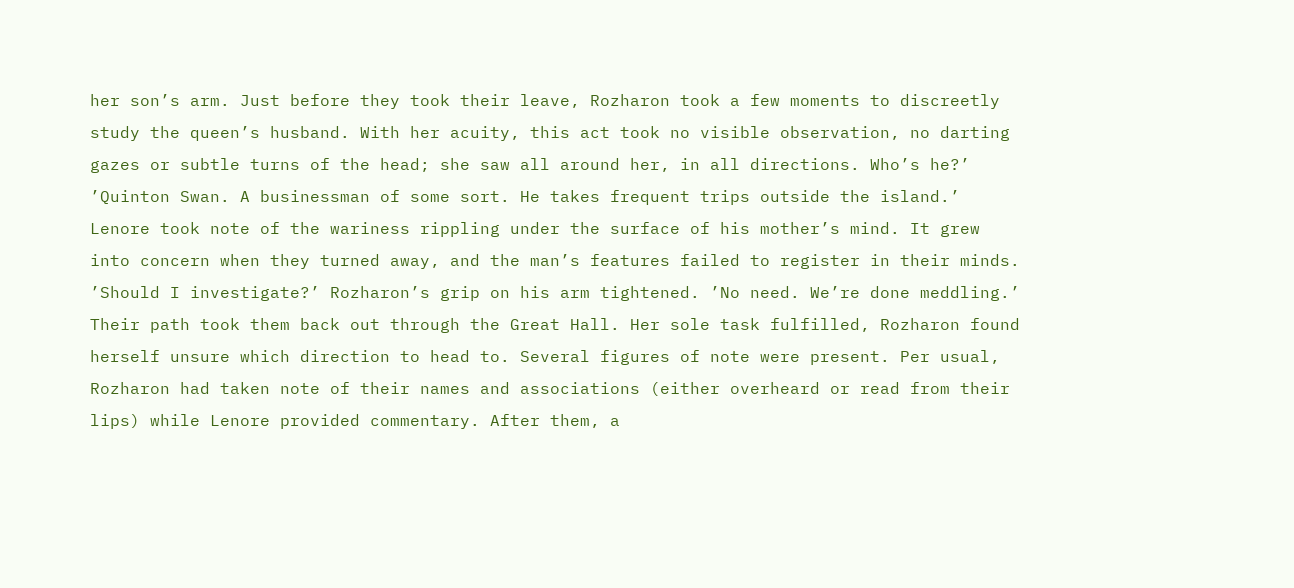her son’s arm. Just before they took their leave, Rozharon took a few moments to discreetly study the queen’s husband. With her acuity, this act took no visible observation, no darting gazes or subtle turns of the head; she saw all around her, in all directions. Who’s he?’ ’Quinton Swan. A businessman of some sort. He takes frequent trips outside the island.’ Lenore took note of the wariness rippling under the surface of his mother’s mind. It grew into concern when they turned away, and the man’s features failed to register in their minds. ’Should I investigate?’ Rozharon’s grip on his arm tightened. ’No need. We’re done meddling.’ Their path took them back out through the Great Hall. Her sole task fulfilled, Rozharon found herself unsure which direction to head to. Several figures of note were present. Per usual, Rozharon had taken note of their names and associations (either overheard or read from their lips) while Lenore provided commentary. After them, a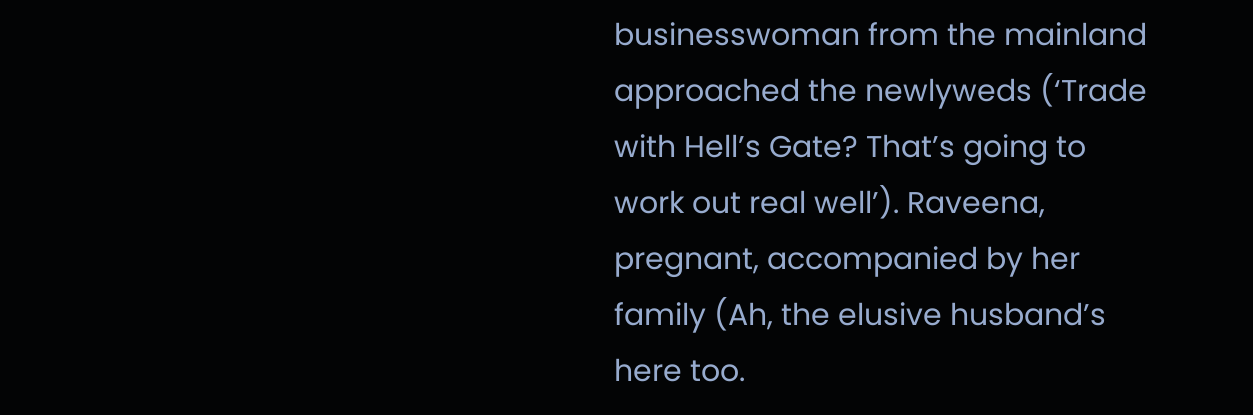businesswoman from the mainland approached the newlyweds (‘Trade with Hell’s Gate? That’s going to work out real well’). Raveena, pregnant, accompanied by her family (Ah, the elusive husband’s here too.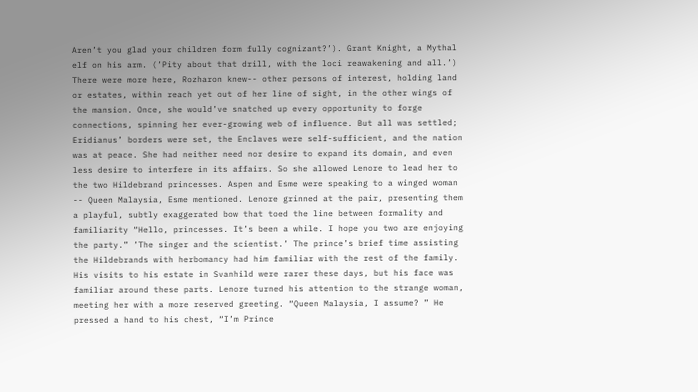Aren’t you glad your children form fully cognizant?’). Grant Knight, a Mythal elf on his arm. (’Pity about that drill, with the loci reawakening and all.’) There were more here, Rozharon knew-- other persons of interest, holding land or estates, within reach yet out of her line of sight, in the other wings of the mansion. Once, she would’ve snatched up every opportunity to forge connections, spinning her ever-growing web of influence. But all was settled; Eridianus’ borders were set, the Enclaves were self-sufficient, and the nation was at peace. She had neither need nor desire to expand its domain, and even less desire to interfere in its affairs. So she allowed Lenore to lead her to the two Hildebrand princesses. Aspen and Esme were speaking to a winged woman -- Queen Malaysia, Esme mentioned. Lenore grinned at the pair, presenting them a playful, subtly exaggerated bow that toed the line between formality and familiarity “Hello, princesses. It’s been a while. I hope you two are enjoying the party.” ’The singer and the scientist.’ The prince’s brief time assisting the Hildebrands with herbomancy had him familiar with the rest of the family. His visits to his estate in Svanhild were rarer these days, but his face was familiar around these parts. Lenore turned his attention to the strange woman, meeting her with a more reserved greeting. “Queen Malaysia, I assume? ” He pressed a hand to his chest, “I’m Prince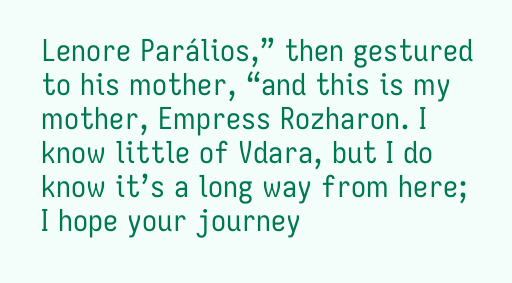Lenore Parálios,” then gestured to his mother, “and this is my mother, Empress Rozharon. I know little of Vdara, but I do know it’s a long way from here; I hope your journey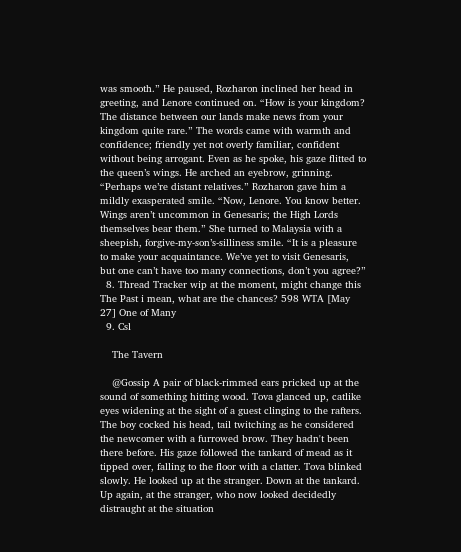was smooth.” He paused, Rozharon inclined her head in greeting, and Lenore continued on. “How is your kingdom? The distance between our lands make news from your kingdom quite rare.” The words came with warmth and confidence; friendly yet not overly familiar, confident without being arrogant. Even as he spoke, his gaze flitted to the queen’s wings. He arched an eyebrow, grinning. “Perhaps we’re distant relatives.” Rozharon gave him a mildly exasperated smile. “Now, Lenore. You know better. Wings aren’t uncommon in Genesaris; the High Lords themselves bear them.” She turned to Malaysia with a sheepish, forgive-my-son’s-silliness smile. “It is a pleasure to make your acquaintance. We’ve yet to visit Genesaris, but one can’t have too many connections, don’t you agree?”
  8. Thread Tracker wip at the moment, might change this The Past i mean, what are the chances? 598 WTA [May 27] One of Many
  9. Csl

    The Tavern

    @Gossip A pair of black-rimmed ears pricked up at the sound of something hitting wood. Tova glanced up, catlike eyes widening at the sight of a guest clinging to the rafters. The boy cocked his head, tail twitching as he considered the newcomer with a furrowed brow. They hadn't been there before. His gaze followed the tankard of mead as it tipped over, falling to the floor with a clatter. Tova blinked slowly. He looked up at the stranger. Down at the tankard. Up again, at the stranger, who now looked decidedly distraught at the situation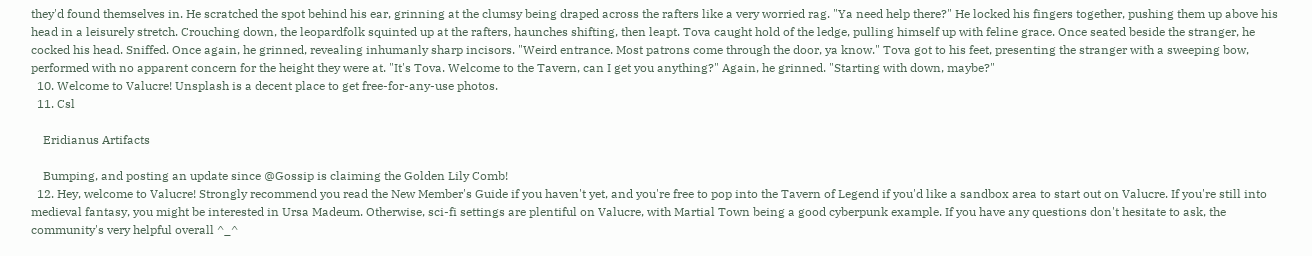they'd found themselves in. He scratched the spot behind his ear, grinning at the clumsy being draped across the rafters like a very worried rag. "Ya need help there?" He locked his fingers together, pushing them up above his head in a leisurely stretch. Crouching down, the leopardfolk squinted up at the rafters, haunches shifting, then leapt. Tova caught hold of the ledge, pulling himself up with feline grace. Once seated beside the stranger, he cocked his head. Sniffed. Once again, he grinned, revealing inhumanly sharp incisors. "Weird entrance. Most patrons come through the door, ya know." Tova got to his feet, presenting the stranger with a sweeping bow, performed with no apparent concern for the height they were at. "It's Tova. Welcome to the Tavern, can I get you anything?" Again, he grinned. "Starting with down, maybe?"
  10. Welcome to Valucre! Unsplash is a decent place to get free-for-any-use photos.
  11. Csl

    Eridianus Artifacts

    Bumping, and posting an update since @Gossip is claiming the Golden Lily Comb!
  12. Hey, welcome to Valucre! Strongly recommend you read the New Member's Guide if you haven't yet, and you're free to pop into the Tavern of Legend if you'd like a sandbox area to start out on Valucre. If you're still into medieval fantasy, you might be interested in Ursa Madeum. Otherwise, sci-fi settings are plentiful on Valucre, with Martial Town being a good cyberpunk example. If you have any questions don't hesitate to ask, the community's very helpful overall ^_^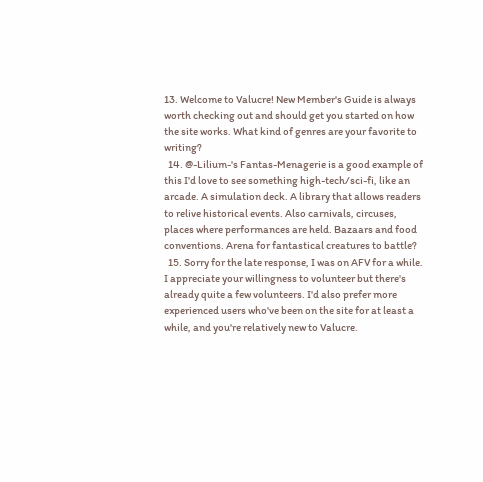13. Welcome to Valucre! New Member's Guide is always worth checking out and should get you started on how the site works. What kind of genres are your favorite to writing?
  14. @-Lilium-'s Fantas-Menagerie is a good example of this I'd love to see something high-tech/sci-fi, like an arcade. A simulation deck. A library that allows readers to relive historical events. Also carnivals, circuses, places where performances are held. Bazaars and food conventions. Arena for fantastical creatures to battle?
  15. Sorry for the late response, I was on AFV for a while. I appreciate your willingness to volunteer but there's already quite a few volunteers. I'd also prefer more experienced users who've been on the site for at least a while, and you're relatively new to Valucre.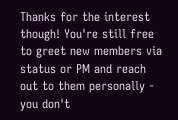Thanks for the interest though! You're still free to greet new members via status or PM and reach out to them personally - you don't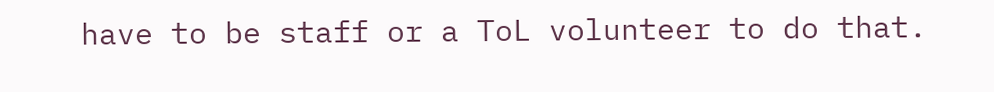have to be staff or a ToL volunteer to do that.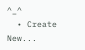^_^
  • Create New...